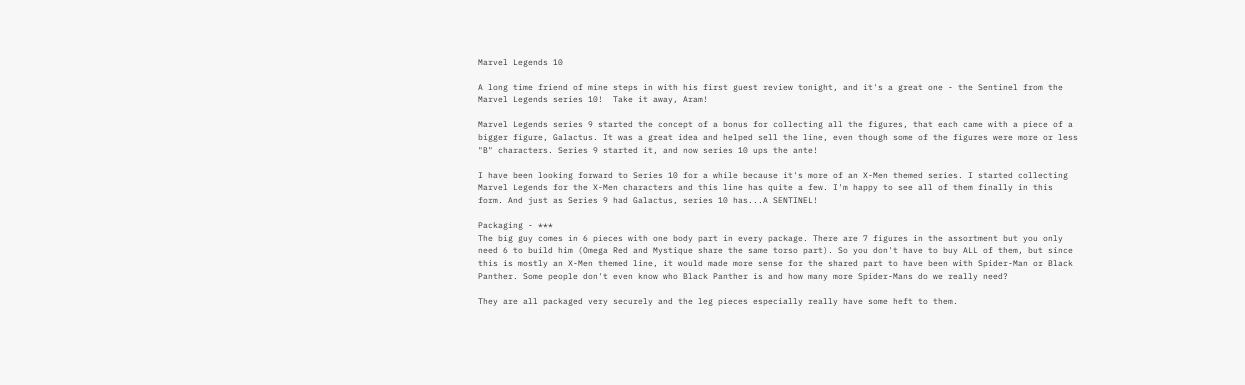Marvel Legends 10

A long time friend of mine steps in with his first guest review tonight, and it's a great one - the Sentinel from the Marvel Legends series 10!  Take it away, Aram!

Marvel Legends series 9 started the concept of a bonus for collecting all the figures, that each came with a piece of a bigger figure, Galactus. It was a great idea and helped sell the line, even though some of the figures were more or less "B" characters. Series 9 started it, and now series 10 ups the ante!

I have been looking forward to Series 10 for a while because it's more of an X-Men themed series. I started collecting Marvel Legends for the X-Men characters and this line has quite a few. I'm happy to see all of them finally in this form. And just as Series 9 had Galactus, series 10 has...A SENTINEL!

Packaging - ***
The big guy comes in 6 pieces with one body part in every package. There are 7 figures in the assortment but you only need 6 to build him (Omega Red and Mystique share the same torso part). So you don't have to buy ALL of them, but since this is mostly an X-Men themed line, it would made more sense for the shared part to have been with Spider-Man or Black Panther. Some people don't even know who Black Panther is and how many more Spider-Mans do we really need?

They are all packaged very securely and the leg pieces especially really have some heft to them.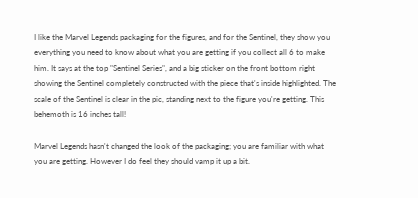I like the Marvel Legends packaging for the figures, and for the Sentinel, they show you everything you need to know about what you are getting if you collect all 6 to make him. It says at the top "Sentinel Series", and a big sticker on the front bottom right showing the Sentinel completely constructed with the piece that's inside highlighted. The scale of the Sentinel is clear in the pic, standing next to the figure you're getting. This behemoth is 16 inches tall!

Marvel Legends hasn't changed the look of the packaging; you are familiar with what you are getting. However I do feel they should vamp it up a bit.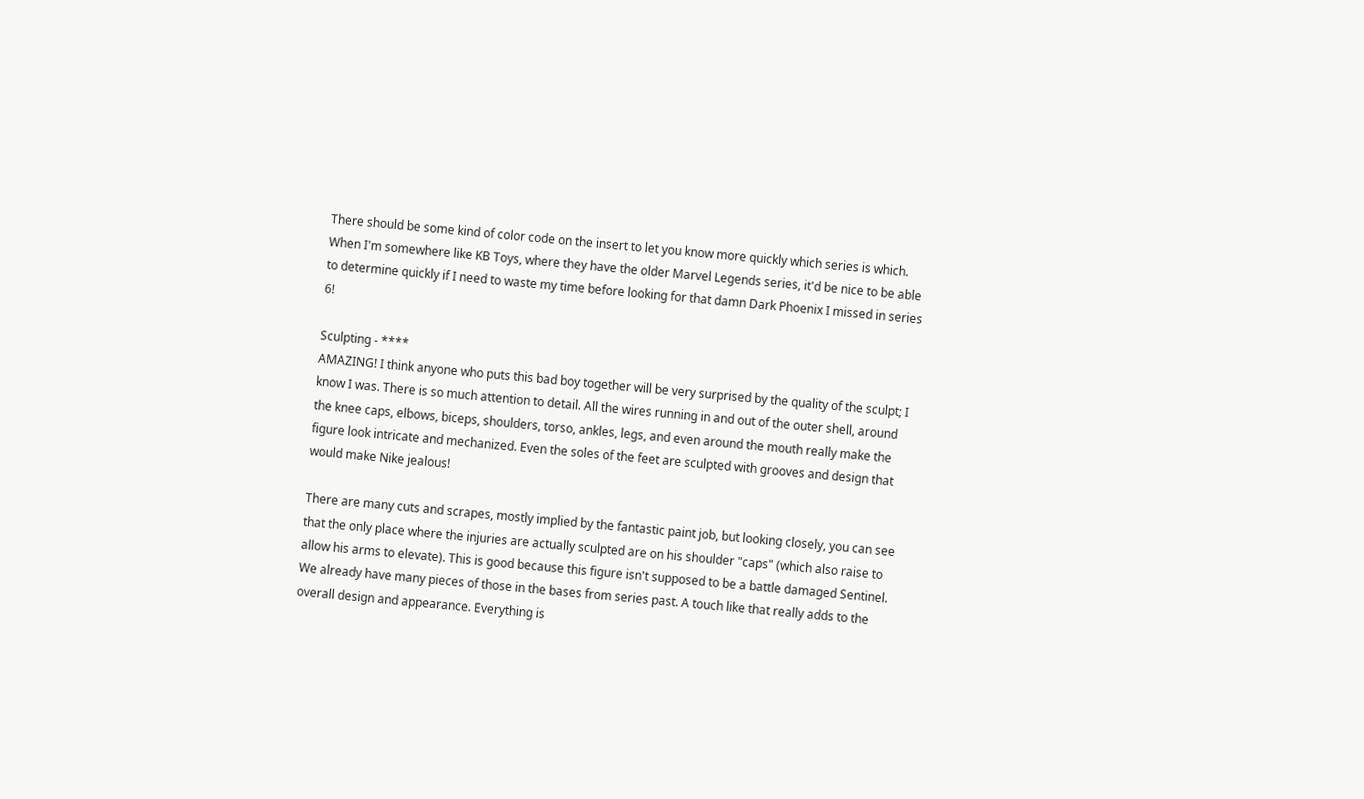There should be some kind of color code on the insert to let you know more quickly which series is which. When I'm somewhere like KB Toys, where they have the older Marvel Legends series, it'd be nice to be able to determine quickly if I need to waste my time before looking for that damn Dark Phoenix I missed in series 6!

Sculpting - ****
AMAZING! I think anyone who puts this bad boy together will be very surprised by the quality of the sculpt; I know I was. There is so much attention to detail. All the wires running in and out of the outer shell, around the knee caps, elbows, biceps, shoulders, torso, ankles, legs, and even around the mouth really make the figure look intricate and mechanized. Even the soles of the feet are sculpted with grooves and design that would make Nike jealous!

There are many cuts and scrapes, mostly implied by the fantastic paint job, but looking closely, you can see that the only place where the injuries are actually sculpted are on his shoulder "caps" (which also raise to allow his arms to elevate). This is good because this figure isn't supposed to be a battle damaged Sentinel. We already have many pieces of those in the bases from series past. A touch like that really adds to the overall design and appearance. Everything is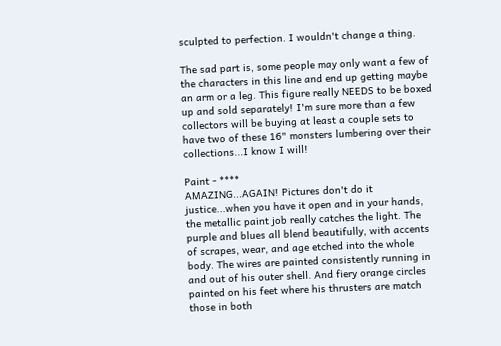sculpted to perfection. I wouldn't change a thing.

The sad part is, some people may only want a few of the characters in this line and end up getting maybe an arm or a leg. This figure really NEEDS to be boxed up and sold separately! I'm sure more than a few collectors will be buying at least a couple sets to have two of these 16" monsters lumbering over their collections...I know I will!

Paint - ****
AMAZING...AGAIN! Pictures don't do it justice...when you have it open and in your hands, the metallic paint job really catches the light. The purple and blues all blend beautifully, with accents of scrapes, wear, and age etched into the whole body. The wires are painted consistently running in and out of his outer shell. And fiery orange circles painted on his feet where his thrusters are match those in both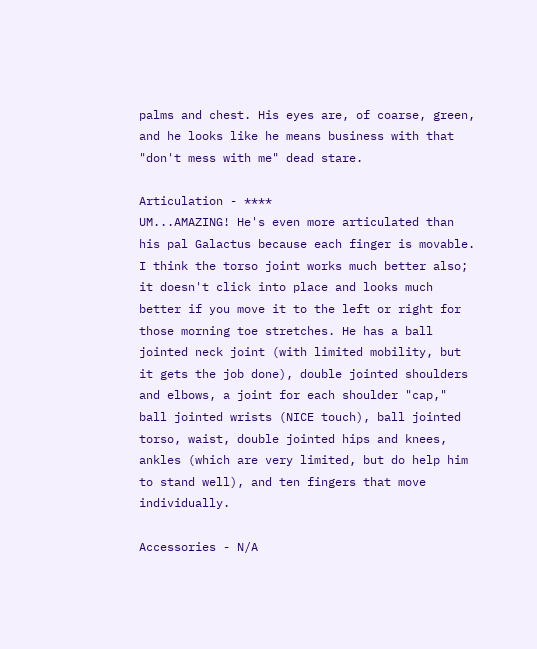palms and chest. His eyes are, of coarse, green, and he looks like he means business with that "don't mess with me" dead stare.

Articulation - ****
UM...AMAZING! He's even more articulated than his pal Galactus because each finger is movable. I think the torso joint works much better also; it doesn't click into place and looks much better if you move it to the left or right for those morning toe stretches. He has a ball jointed neck joint (with limited mobility, but it gets the job done), double jointed shoulders and elbows, a joint for each shoulder "cap," ball jointed wrists (NICE touch), ball jointed torso, waist, double jointed hips and knees, ankles (which are very limited, but do help him to stand well), and ten fingers that move individually.

Accessories - N/A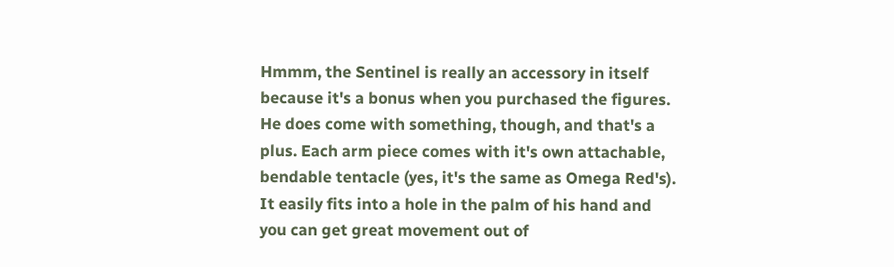Hmmm, the Sentinel is really an accessory in itself because it's a bonus when you purchased the figures. He does come with something, though, and that's a plus. Each arm piece comes with it's own attachable, bendable tentacle (yes, it's the same as Omega Red's). It easily fits into a hole in the palm of his hand and you can get great movement out of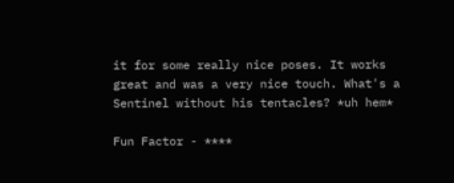it for some really nice poses. It works great and was a very nice touch. What's a Sentinel without his tentacles? *uh hem*

Fun Factor - ****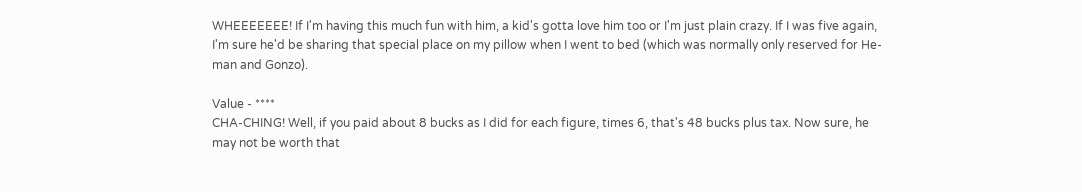WHEEEEEEE! If I'm having this much fun with him, a kid's gotta love him too or I'm just plain crazy. If I was five again, I'm sure he'd be sharing that special place on my pillow when I went to bed (which was normally only reserved for He-man and Gonzo).

Value - ****
CHA-CHING! Well, if you paid about 8 bucks as I did for each figure, times 6, that's 48 bucks plus tax. Now sure, he may not be worth that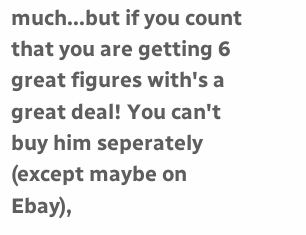much...but if you count that you are getting 6 great figures with's a great deal! You can't buy him seperately (except maybe on Ebay),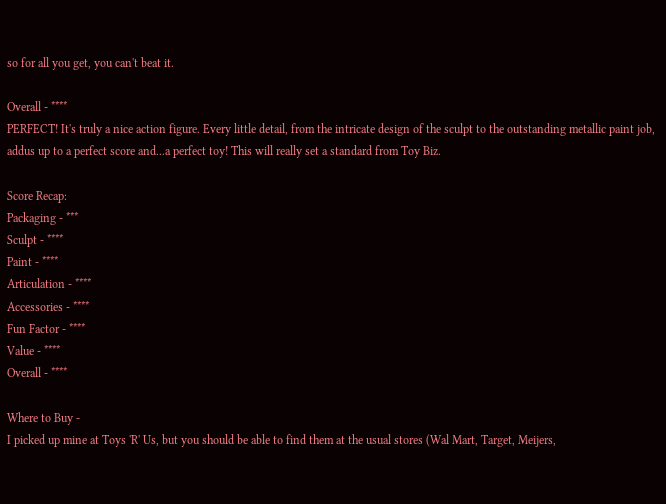so for all you get, you can't beat it.

Overall - ****
PERFECT! It's truly a nice action figure. Every little detail, from the intricate design of the sculpt to the outstanding metallic paint job, addus up to a perfect score and...a perfect toy! This will really set a standard from Toy Biz.

Score Recap:
Packaging - ***
Sculpt - ****
Paint - ****
Articulation - ****
Accessories - ****
Fun Factor - ****
Value - ****
Overall - ****

Where to Buy -
I picked up mine at Toys 'R' Us, but you should be able to find them at the usual stores (Wal Mart, Target, Meijers,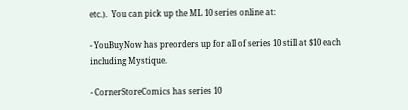etc.).  You can pick up the ML 10 series online at:

- YouBuyNow has preorders up for all of series 10 still at $10 each including Mystique.

- CornerStoreComics has series 10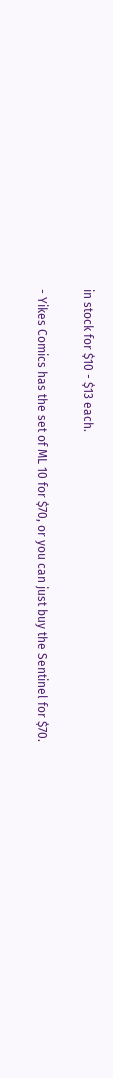in stock for $10 - $13 each.

- Yikes Comics has the set of ML 10 for $70, or you can just buy the Sentinel for $70.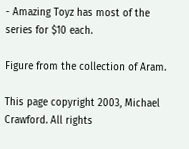- Amazing Toyz has most of the series for $10 each.

Figure from the collection of Aram.

This page copyright 2003, Michael Crawford. All rights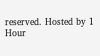reserved. Hosted by 1 Hour